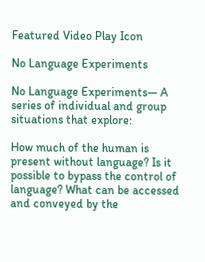Featured Video Play Icon

No Language Experiments

No Language Experiments— A series of individual and group situations that explore:

How much of the human is present without language? Is it possible to bypass the control of language? What can be accessed and conveyed by the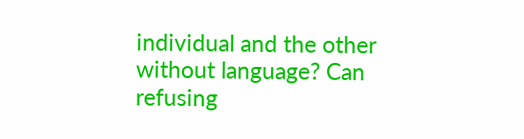individual and the other without language? Can refusing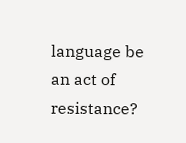language be an act of resistance?